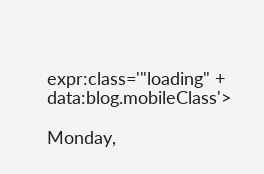expr:class='"loading" + data:blog.mobileClass'>

Monday,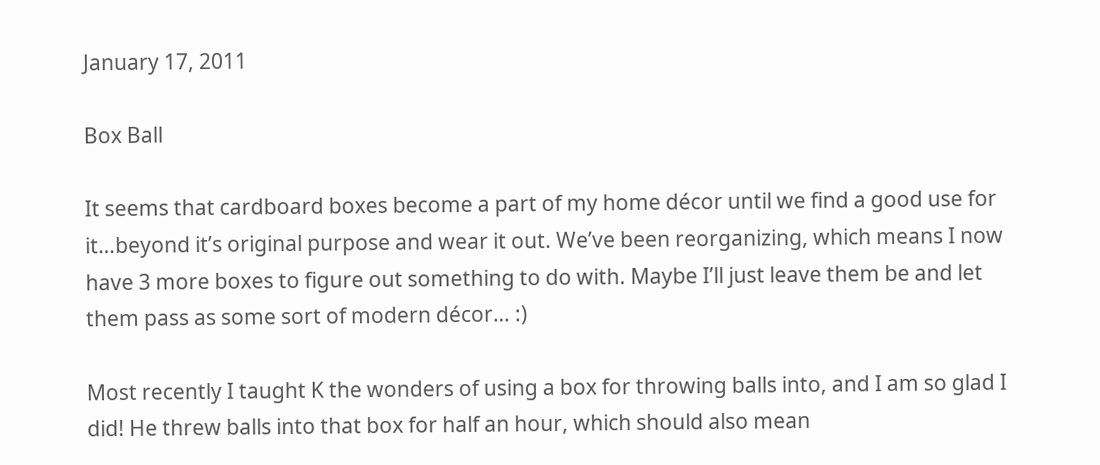January 17, 2011

Box Ball

It seems that cardboard boxes become a part of my home décor until we find a good use for it…beyond it’s original purpose and wear it out. We’ve been reorganizing, which means I now have 3 more boxes to figure out something to do with. Maybe I’ll just leave them be and let them pass as some sort of modern décor… :)

Most recently I taught K the wonders of using a box for throwing balls into, and I am so glad I did! He threw balls into that box for half an hour, which should also mean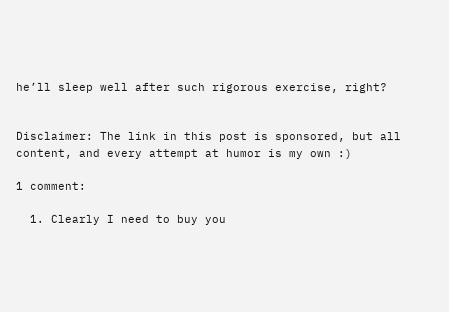he’ll sleep well after such rigorous exercise, right?


Disclaimer: The link in this post is sponsored, but all content, and every attempt at humor is my own :)

1 comment:

  1. Clearly I need to buy you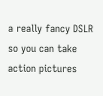a really fancy DSLR so you can take action pictures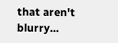that aren't blurry...